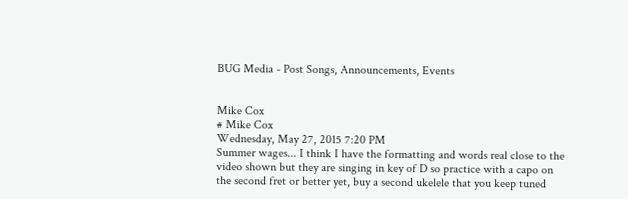BUG Media - Post Songs, Announcements, Events


Mike Cox
# Mike Cox
Wednesday, May 27, 2015 7:20 PM
Summer wages... I think I have the formatting and words real close to the video shown but they are singing in key of D so practice with a capo on the second fret or better yet, buy a second ukelele that you keep tuned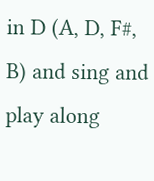in D (A, D, F#, B) and sing and play along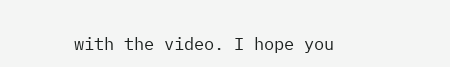with the video. I hope you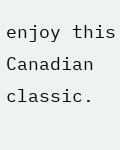enjoy this Canadian classic.